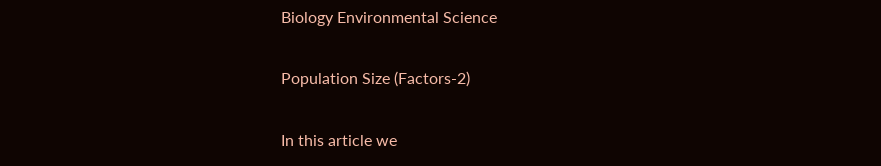Biology Environmental Science

Population Size (Factors-2)

In this article we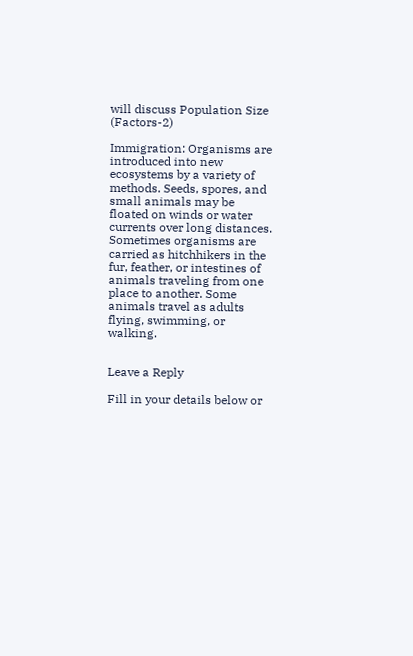will discuss Population Size (Factors-2)

Immigration: Organisms are introduced into new ecosystems by a variety of methods. Seeds, spores, and small animals may be floated on winds or water currents over long distances. Sometimes organisms are carried as hitchhikers in the fur, feather, or intestines of animals traveling from one place to another. Some animals travel as adults flying, swimming, or walking.


Leave a Reply

Fill in your details below or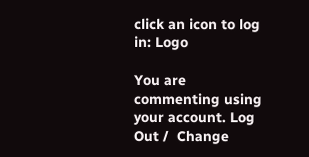click an icon to log in: Logo

You are commenting using your account. Log Out /  Change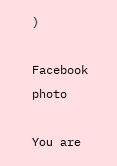)

Facebook photo

You are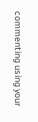commenting using your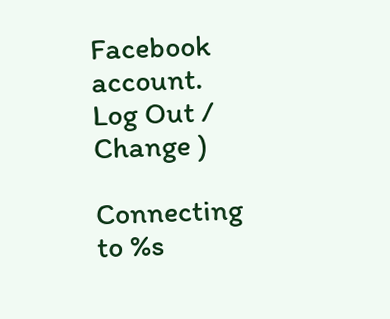Facebook account. Log Out /  Change )

Connecting to %s